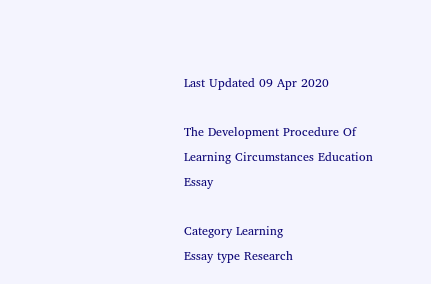Last Updated 09 Apr 2020

The Development Procedure Of Learning Circumstances Education Essay

Category Learning
Essay type Research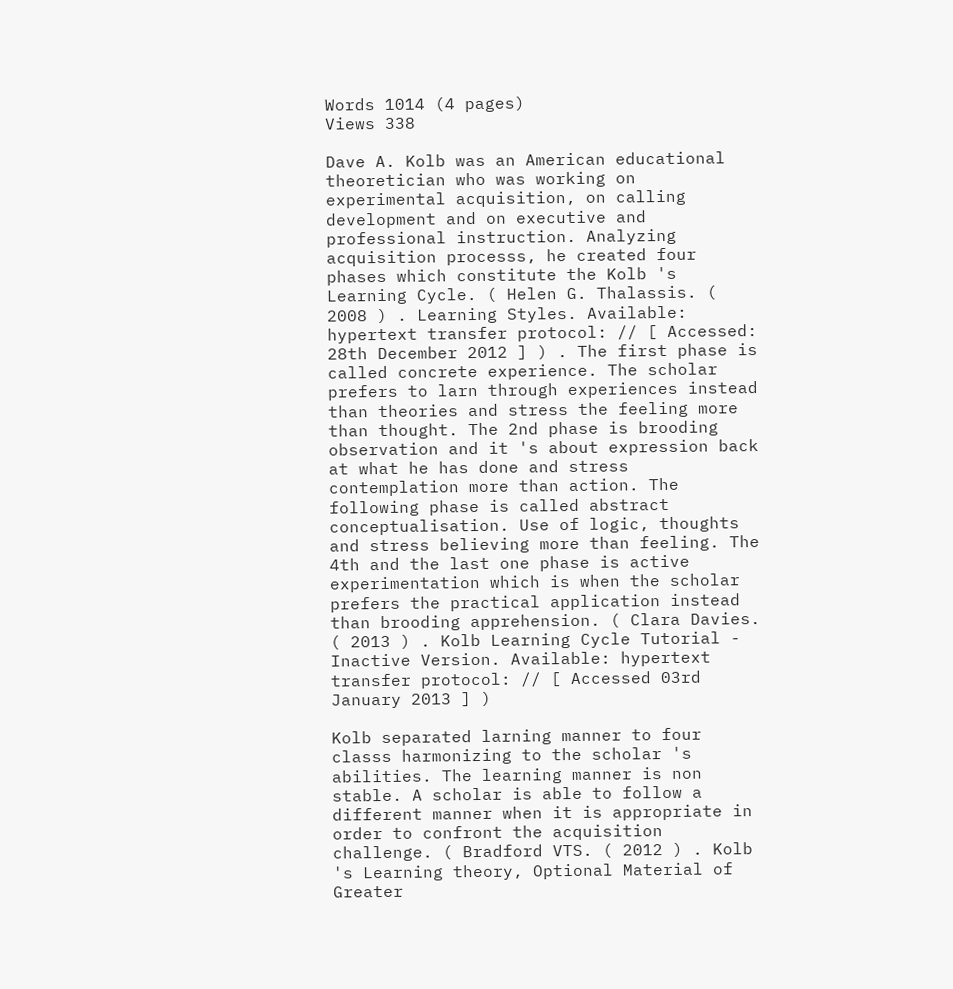Words 1014 (4 pages)
Views 338

Dave A. Kolb was an American educational theoretician who was working on experimental acquisition, on calling development and on executive and professional instruction. Analyzing acquisition processs, he created four phases which constitute the Kolb 's Learning Cycle. ( Helen G. Thalassis. ( 2008 ) . Learning Styles. Available: hypertext transfer protocol: // [ Accessed: 28th December 2012 ] ) . The first phase is called concrete experience. The scholar prefers to larn through experiences instead than theories and stress the feeling more than thought. The 2nd phase is brooding observation and it 's about expression back at what he has done and stress contemplation more than action. The following phase is called abstract conceptualisation. Use of logic, thoughts and stress believing more than feeling. The 4th and the last one phase is active experimentation which is when the scholar prefers the practical application instead than brooding apprehension. ( Clara Davies. ( 2013 ) . Kolb Learning Cycle Tutorial - Inactive Version. Available: hypertext transfer protocol: // [ Accessed 03rd January 2013 ] )

Kolb separated larning manner to four classs harmonizing to the scholar 's abilities. The learning manner is non stable. A scholar is able to follow a different manner when it is appropriate in order to confront the acquisition challenge. ( Bradford VTS. ( 2012 ) . Kolb 's Learning theory, Optional Material of Greater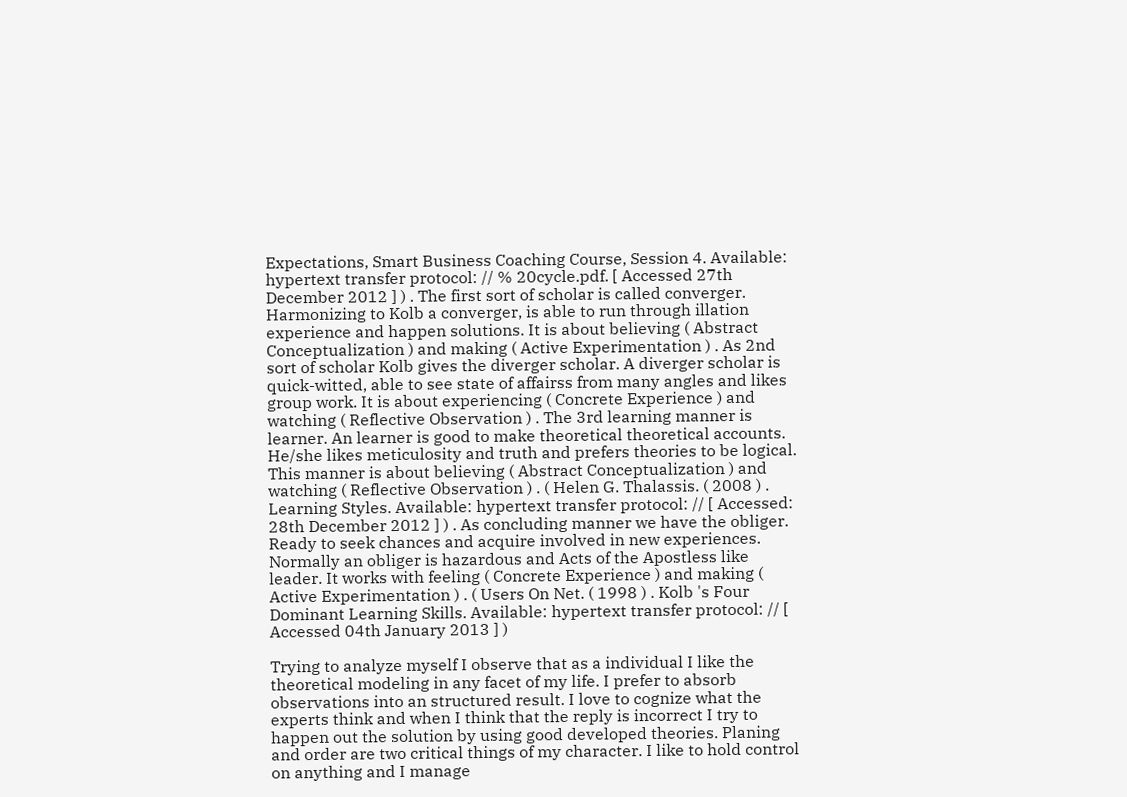Expectations, Smart Business Coaching Course, Session 4. Available: hypertext transfer protocol: // % 20cycle.pdf. [ Accessed 27th December 2012 ] ) . The first sort of scholar is called converger. Harmonizing to Kolb a converger, is able to run through illation experience and happen solutions. It is about believing ( Abstract Conceptualization ) and making ( Active Experimentation ) . As 2nd sort of scholar Kolb gives the diverger scholar. A diverger scholar is quick-witted, able to see state of affairss from many angles and likes group work. It is about experiencing ( Concrete Experience ) and watching ( Reflective Observation ) . The 3rd learning manner is learner. An learner is good to make theoretical theoretical accounts. He/she likes meticulosity and truth and prefers theories to be logical. This manner is about believing ( Abstract Conceptualization ) and watching ( Reflective Observation ) . ( Helen G. Thalassis. ( 2008 ) . Learning Styles. Available: hypertext transfer protocol: // [ Accessed: 28th December 2012 ] ) . As concluding manner we have the obliger. Ready to seek chances and acquire involved in new experiences. Normally an obliger is hazardous and Acts of the Apostless like leader. It works with feeling ( Concrete Experience ) and making ( Active Experimentation ) . ( Users On Net. ( 1998 ) . Kolb 's Four Dominant Learning Skills. Available: hypertext transfer protocol: // [ Accessed 04th January 2013 ] )

Trying to analyze myself I observe that as a individual I like the theoretical modeling in any facet of my life. I prefer to absorb observations into an structured result. I love to cognize what the experts think and when I think that the reply is incorrect I try to happen out the solution by using good developed theories. Planing and order are two critical things of my character. I like to hold control on anything and I manage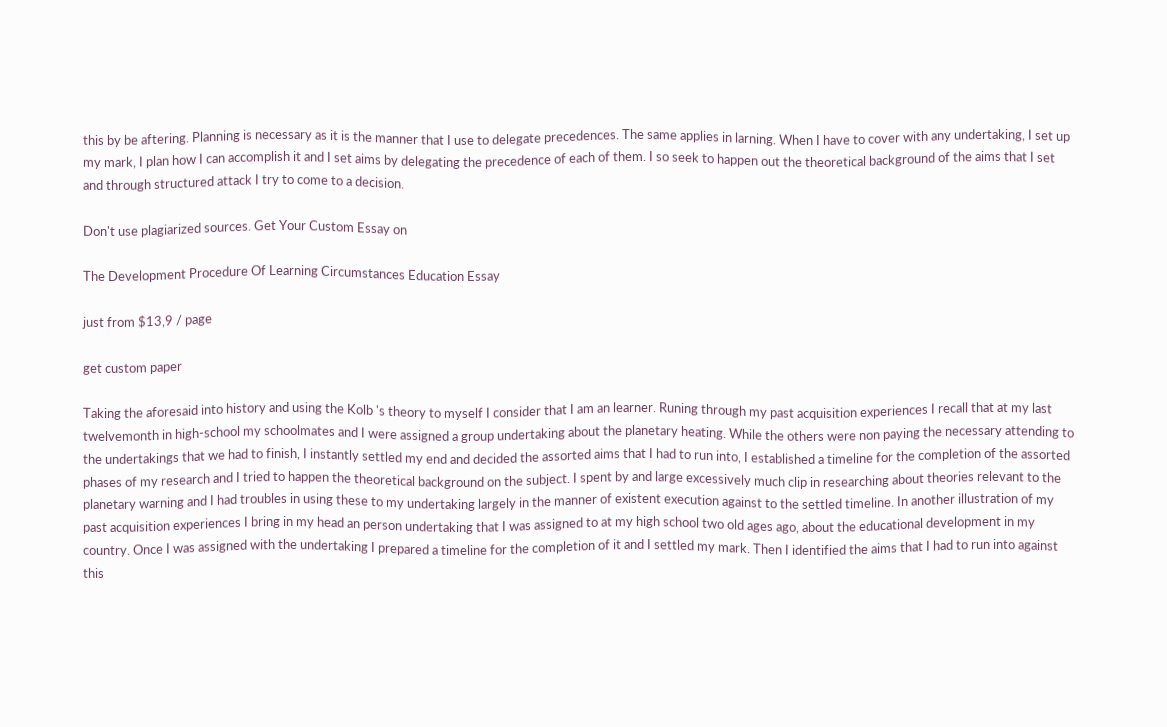this by be aftering. Planning is necessary as it is the manner that I use to delegate precedences. The same applies in larning. When I have to cover with any undertaking, I set up my mark, I plan how I can accomplish it and I set aims by delegating the precedence of each of them. I so seek to happen out the theoretical background of the aims that I set and through structured attack I try to come to a decision.

Don't use plagiarized sources. Get Your Custom Essay on

The Development Procedure Of Learning Circumstances Education Essay

just from $13,9 / page

get custom paper

Taking the aforesaid into history and using the Kolb 's theory to myself I consider that I am an learner. Runing through my past acquisition experiences I recall that at my last twelvemonth in high-school my schoolmates and I were assigned a group undertaking about the planetary heating. While the others were non paying the necessary attending to the undertakings that we had to finish, I instantly settled my end and decided the assorted aims that I had to run into, I established a timeline for the completion of the assorted phases of my research and I tried to happen the theoretical background on the subject. I spent by and large excessively much clip in researching about theories relevant to the planetary warning and I had troubles in using these to my undertaking largely in the manner of existent execution against to the settled timeline. In another illustration of my past acquisition experiences I bring in my head an person undertaking that I was assigned to at my high school two old ages ago, about the educational development in my country. Once I was assigned with the undertaking I prepared a timeline for the completion of it and I settled my mark. Then I identified the aims that I had to run into against this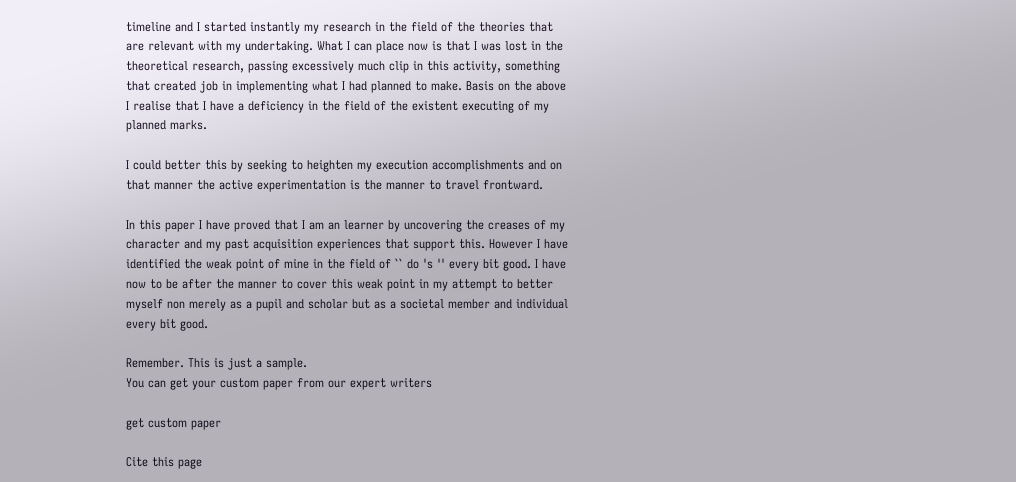timeline and I started instantly my research in the field of the theories that are relevant with my undertaking. What I can place now is that I was lost in the theoretical research, passing excessively much clip in this activity, something that created job in implementing what I had planned to make. Basis on the above I realise that I have a deficiency in the field of the existent executing of my planned marks.

I could better this by seeking to heighten my execution accomplishments and on that manner the active experimentation is the manner to travel frontward.

In this paper I have proved that I am an learner by uncovering the creases of my character and my past acquisition experiences that support this. However I have identified the weak point of mine in the field of `` do 's '' every bit good. I have now to be after the manner to cover this weak point in my attempt to better myself non merely as a pupil and scholar but as a societal member and individual every bit good.

Remember. This is just a sample.
You can get your custom paper from our expert writers

get custom paper

Cite this page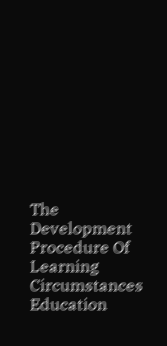The Development Procedure Of Learning Circumstances Education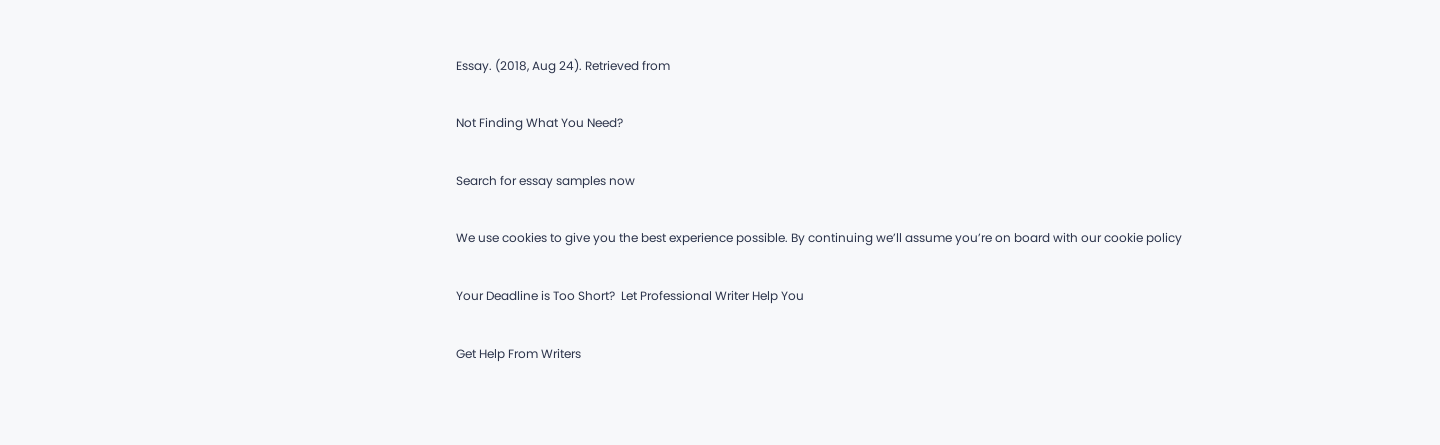Essay. (2018, Aug 24). Retrieved from

Not Finding What You Need?

Search for essay samples now

We use cookies to give you the best experience possible. By continuing we’ll assume you’re on board with our cookie policy

Your Deadline is Too Short?  Let Professional Writer Help You

Get Help From Writers